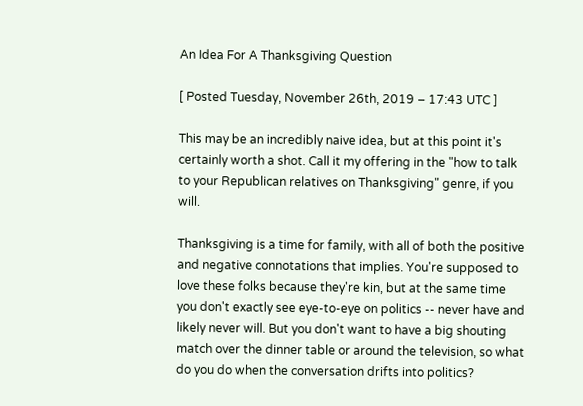An Idea For A Thanksgiving Question

[ Posted Tuesday, November 26th, 2019 – 17:43 UTC ]

This may be an incredibly naive idea, but at this point it's certainly worth a shot. Call it my offering in the "how to talk to your Republican relatives on Thanksgiving" genre, if you will.

Thanksgiving is a time for family, with all of both the positive and negative connotations that implies. You're supposed to love these folks because they're kin, but at the same time you don't exactly see eye-to-eye on politics -- never have and likely never will. But you don't want to have a big shouting match over the dinner table or around the television, so what do you do when the conversation drifts into politics?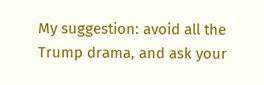My suggestion: avoid all the Trump drama, and ask your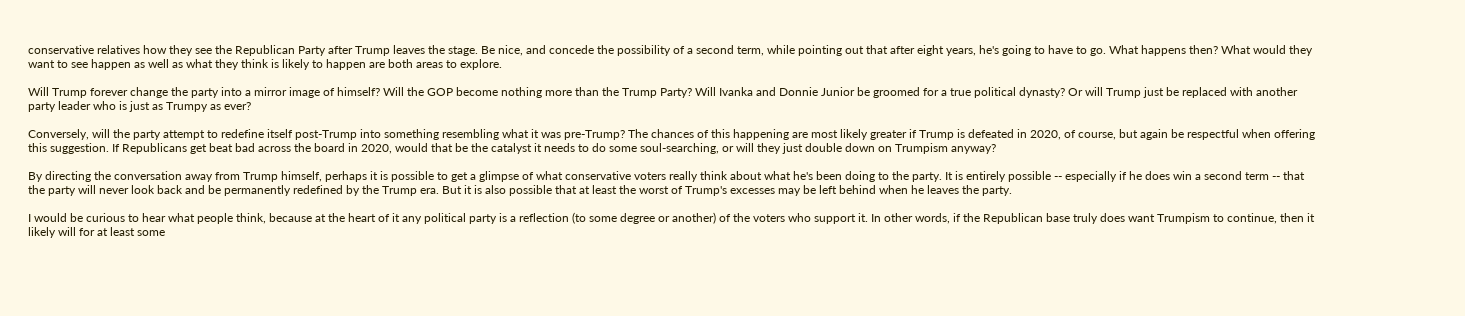conservative relatives how they see the Republican Party after Trump leaves the stage. Be nice, and concede the possibility of a second term, while pointing out that after eight years, he's going to have to go. What happens then? What would they want to see happen as well as what they think is likely to happen are both areas to explore.

Will Trump forever change the party into a mirror image of himself? Will the GOP become nothing more than the Trump Party? Will Ivanka and Donnie Junior be groomed for a true political dynasty? Or will Trump just be replaced with another party leader who is just as Trumpy as ever?

Conversely, will the party attempt to redefine itself post-Trump into something resembling what it was pre-Trump? The chances of this happening are most likely greater if Trump is defeated in 2020, of course, but again be respectful when offering this suggestion. If Republicans get beat bad across the board in 2020, would that be the catalyst it needs to do some soul-searching, or will they just double down on Trumpism anyway?

By directing the conversation away from Trump himself, perhaps it is possible to get a glimpse of what conservative voters really think about what he's been doing to the party. It is entirely possible -- especially if he does win a second term -- that the party will never look back and be permanently redefined by the Trump era. But it is also possible that at least the worst of Trump's excesses may be left behind when he leaves the party.

I would be curious to hear what people think, because at the heart of it any political party is a reflection (to some degree or another) of the voters who support it. In other words, if the Republican base truly does want Trumpism to continue, then it likely will for at least some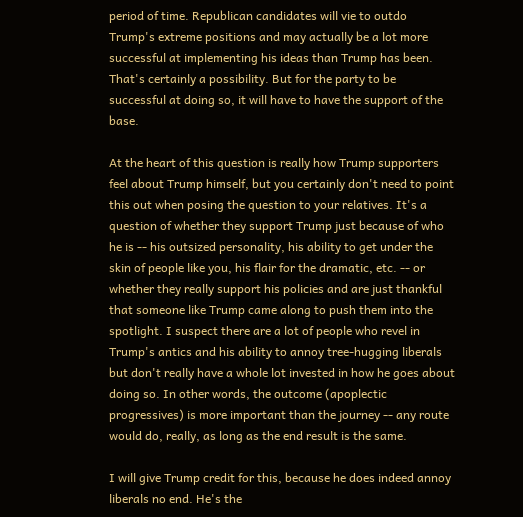period of time. Republican candidates will vie to outdo Trump's extreme positions and may actually be a lot more successful at implementing his ideas than Trump has been. That's certainly a possibility. But for the party to be successful at doing so, it will have to have the support of the base.

At the heart of this question is really how Trump supporters feel about Trump himself, but you certainly don't need to point this out when posing the question to your relatives. It's a question of whether they support Trump just because of who he is -- his outsized personality, his ability to get under the skin of people like you, his flair for the dramatic, etc. -- or whether they really support his policies and are just thankful that someone like Trump came along to push them into the spotlight. I suspect there are a lot of people who revel in Trump's antics and his ability to annoy tree-hugging liberals but don't really have a whole lot invested in how he goes about doing so. In other words, the outcome (apoplectic progressives) is more important than the journey -- any route would do, really, as long as the end result is the same.

I will give Trump credit for this, because he does indeed annoy liberals no end. He's the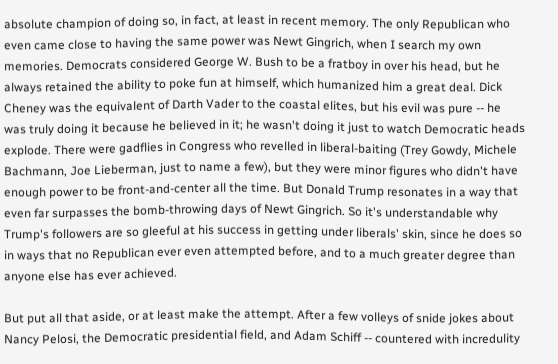absolute champion of doing so, in fact, at least in recent memory. The only Republican who even came close to having the same power was Newt Gingrich, when I search my own memories. Democrats considered George W. Bush to be a fratboy in over his head, but he always retained the ability to poke fun at himself, which humanized him a great deal. Dick Cheney was the equivalent of Darth Vader to the coastal elites, but his evil was pure -- he was truly doing it because he believed in it; he wasn't doing it just to watch Democratic heads explode. There were gadflies in Congress who revelled in liberal-baiting (Trey Gowdy, Michele Bachmann, Joe Lieberman, just to name a few), but they were minor figures who didn't have enough power to be front-and-center all the time. But Donald Trump resonates in a way that even far surpasses the bomb-throwing days of Newt Gingrich. So it's understandable why Trump's followers are so gleeful at his success in getting under liberals' skin, since he does so in ways that no Republican ever even attempted before, and to a much greater degree than anyone else has ever achieved.

But put all that aside, or at least make the attempt. After a few volleys of snide jokes about Nancy Pelosi, the Democratic presidential field, and Adam Schiff -- countered with incredulity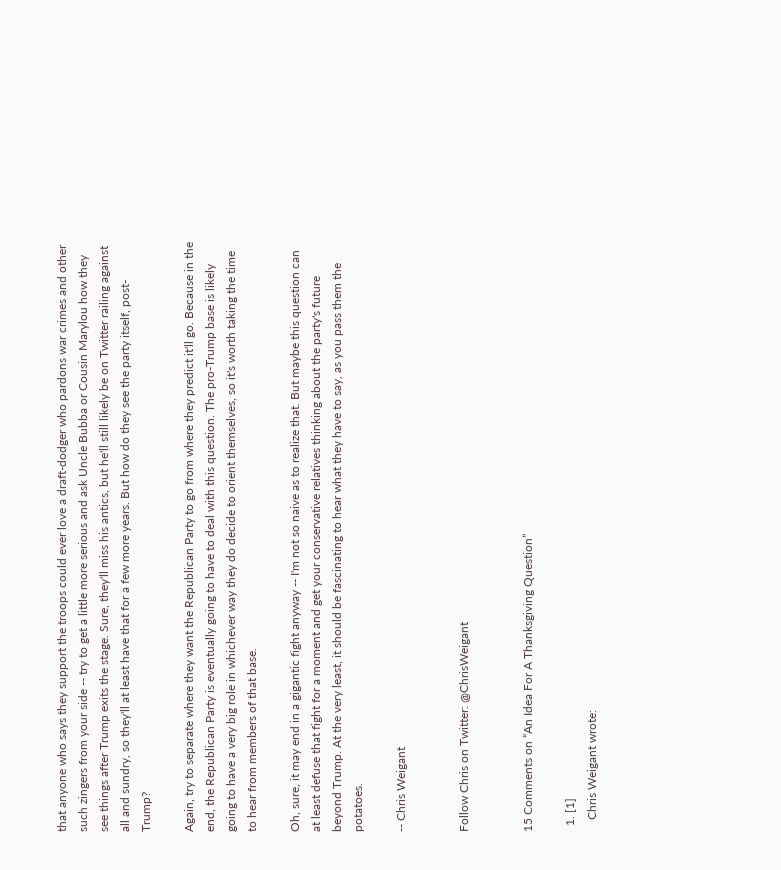that anyone who says they support the troops could ever love a draft-dodger who pardons war crimes and other such zingers from your side -- try to get a little more serious and ask Uncle Bubba or Cousin Marylou how they see things after Trump exits the stage. Sure, they'll miss his antics, but he'll still likely be on Twitter railing against all and sundry, so they'll at least have that for a few more years. But how do they see the party itself, post-Trump?

Again, try to separate where they want the Republican Party to go from where they predict it'll go. Because in the end, the Republican Party is eventually going to have to deal with this question. The pro-Trump base is likely going to have a very big role in whichever way they do decide to orient themselves, so it's worth taking the time to hear from members of that base.

Oh, sure, it may end in a gigantic fight anyway -- I'm not so naive as to realize that. But maybe this question can at least defuse that fight for a moment and get your conservative relatives thinking about the party's future beyond Trump. At the very least, it should be fascinating to hear what they have to say, as you pass them the potatoes.

-- Chris Weigant


Follow Chris on Twitter: @ChrisWeigant


15 Comments on “An Idea For A Thanksgiving Question”

  1. [1]
    Chris Weigant wrote: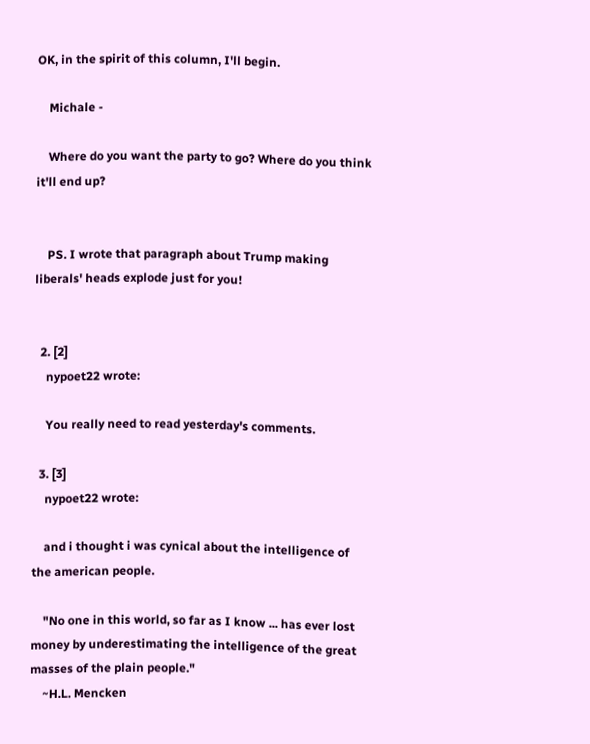OK, in the spirit of this column, I'll begin.

    Michale -

    Where do you want the party to go? Where do you think it'll end up?


    PS. I wrote that paragraph about Trump making liberals' heads explode just for you!


  2. [2]
    nypoet22 wrote:

    You really need to read yesterday's comments.

  3. [3]
    nypoet22 wrote:

    and i thought i was cynical about the intelligence of the american people.

    "No one in this world, so far as I know ... has ever lost money by underestimating the intelligence of the great masses of the plain people."
    ~H.L. Mencken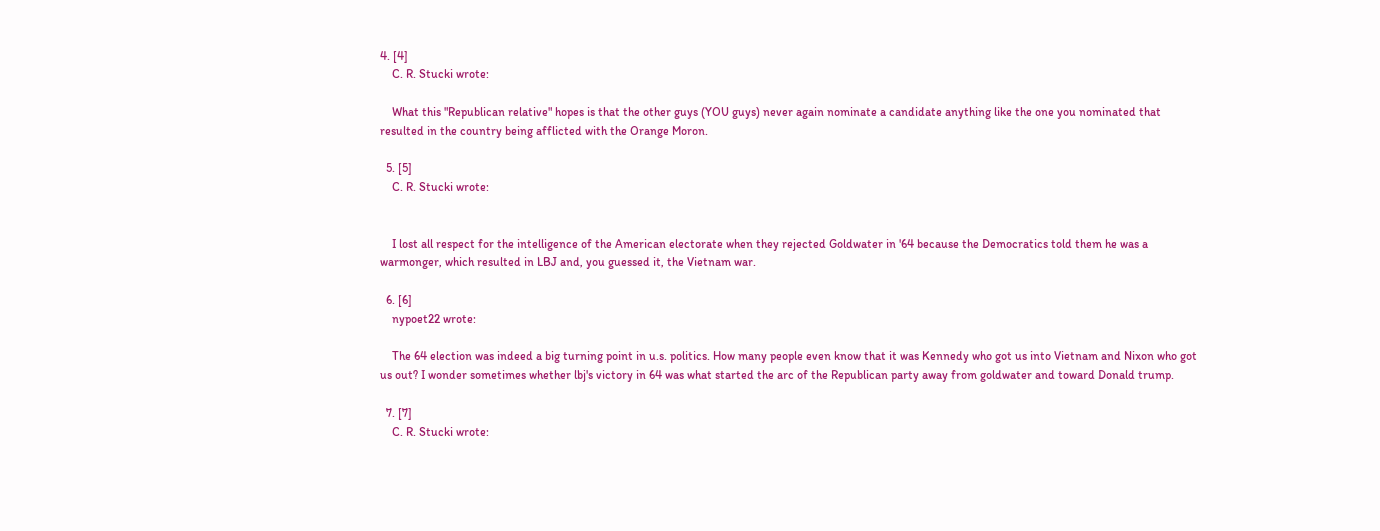4. [4]
    C. R. Stucki wrote:

    What this "Republican relative" hopes is that the other guys (YOU guys) never again nominate a candidate anything like the one you nominated that resulted in the country being afflicted with the Orange Moron.

  5. [5]
    C. R. Stucki wrote:


    I lost all respect for the intelligence of the American electorate when they rejected Goldwater in '64 because the Democratics told them he was a warmonger, which resulted in LBJ and, you guessed it, the Vietnam war.

  6. [6]
    nypoet22 wrote:

    The 64 election was indeed a big turning point in u.s. politics. How many people even know that it was Kennedy who got us into Vietnam and Nixon who got us out? I wonder sometimes whether lbj's victory in 64 was what started the arc of the Republican party away from goldwater and toward Donald trump.

  7. [7]
    C. R. Stucki wrote: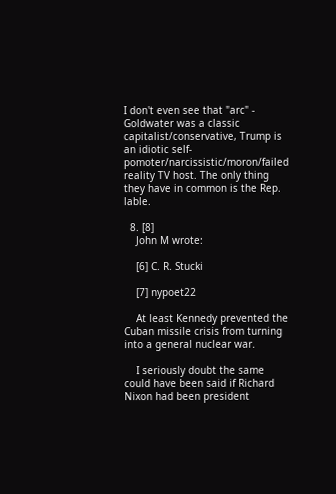I don't even see that "arc" - Goldwater was a classic capitalist/conservative, Trump is an idiotic self-pomoter/narcissistic/moron/failed reality TV host. The only thing they have in common is the Rep. lable.

  8. [8]
    John M wrote:

    [6] C. R. Stucki

    [7] nypoet22

    At least Kennedy prevented the Cuban missile crisis from turning into a general nuclear war.

    I seriously doubt the same could have been said if Richard Nixon had been president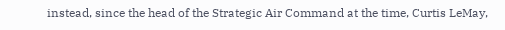instead, since the head of the Strategic Air Command at the time, Curtis LeMay,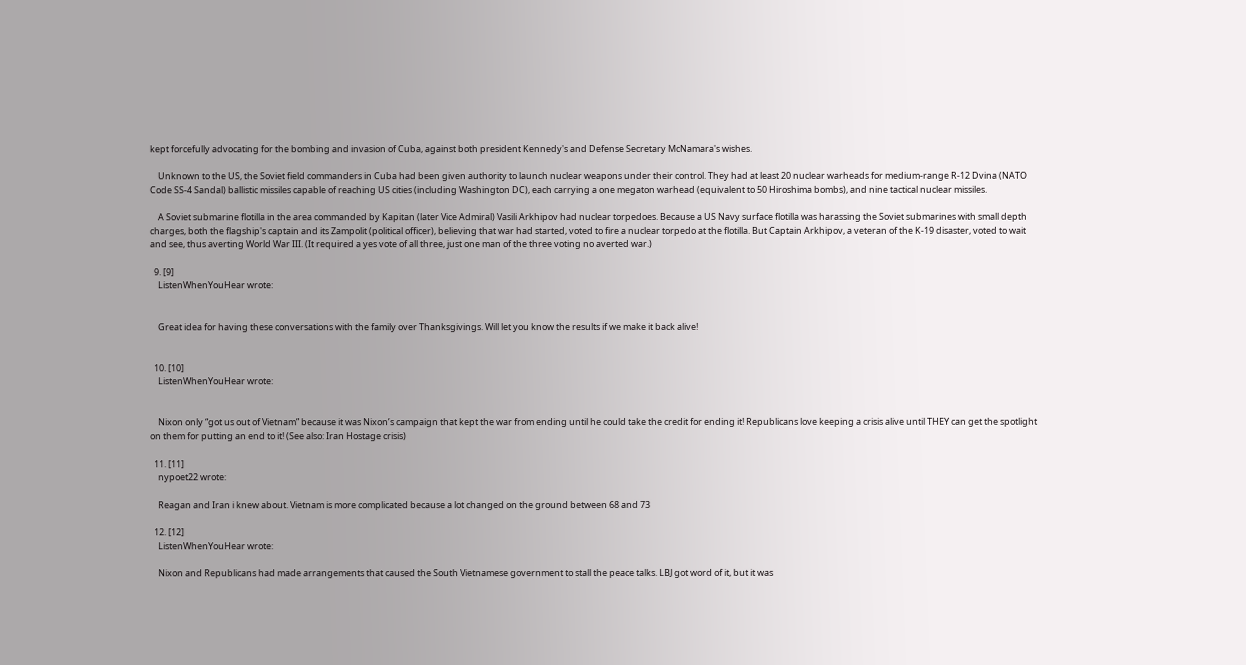kept forcefully advocating for the bombing and invasion of Cuba, against both president Kennedy's and Defense Secretary McNamara's wishes.

    Unknown to the US, the Soviet field commanders in Cuba had been given authority to launch nuclear weapons under their control. They had at least 20 nuclear warheads for medium-range R-12 Dvina (NATO Code SS-4 Sandal) ballistic missiles capable of reaching US cities (including Washington DC), each carrying a one megaton warhead (equivalent to 50 Hiroshima bombs), and nine tactical nuclear missiles.

    A Soviet submarine flotilla in the area commanded by Kapitan (later Vice Admiral) Vasili Arkhipov had nuclear torpedoes. Because a US Navy surface flotilla was harassing the Soviet submarines with small depth charges, both the flagship's captain and its Zampolit (political officer), believing that war had started, voted to fire a nuclear torpedo at the flotilla. But Captain Arkhipov, a veteran of the K-19 disaster, voted to wait and see, thus averting World War III. (It required a yes vote of all three, just one man of the three voting no averted war.)

  9. [9]
    ListenWhenYouHear wrote:


    Great idea for having these conversations with the family over Thanksgivings. Will let you know the results if we make it back alive!


  10. [10]
    ListenWhenYouHear wrote:


    Nixon only “got us out of Vietnam” because it was Nixon’s campaign that kept the war from ending until he could take the credit for ending it! Republicans love keeping a crisis alive until THEY can get the spotlight on them for putting an end to it! (See also: Iran Hostage crisis)

  11. [11]
    nypoet22 wrote:

    Reagan and Iran i knew about. Vietnam is more complicated because a lot changed on the ground between 68 and 73

  12. [12]
    ListenWhenYouHear wrote:

    Nixon and Republicans had made arrangements that caused the South Vietnamese government to stall the peace talks. LBJ got word of it, but it was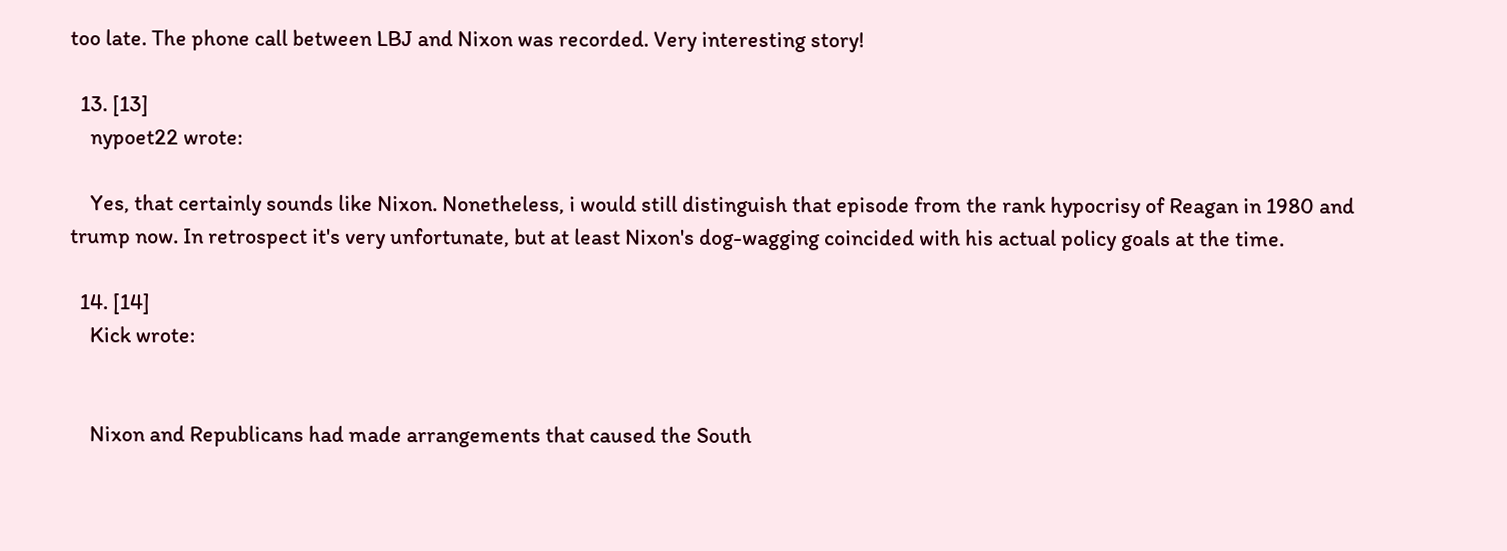too late. The phone call between LBJ and Nixon was recorded. Very interesting story!

  13. [13]
    nypoet22 wrote:

    Yes, that certainly sounds like Nixon. Nonetheless, i would still distinguish that episode from the rank hypocrisy of Reagan in 1980 and trump now. In retrospect it's very unfortunate, but at least Nixon's dog-wagging coincided with his actual policy goals at the time.

  14. [14]
    Kick wrote:


    Nixon and Republicans had made arrangements that caused the South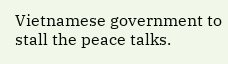Vietnamese government to stall the peace talks.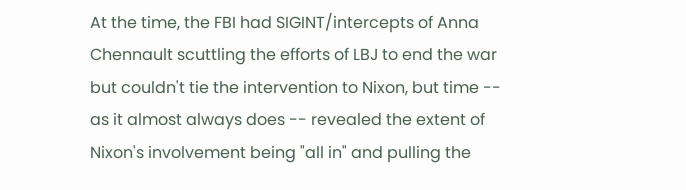At the time, the FBI had SIGINT/intercepts of Anna Chennault scuttling the efforts of LBJ to end the war but couldn't tie the intervention to Nixon, but time -- as it almost always does -- revealed the extent of Nixon's involvement being "all in" and pulling the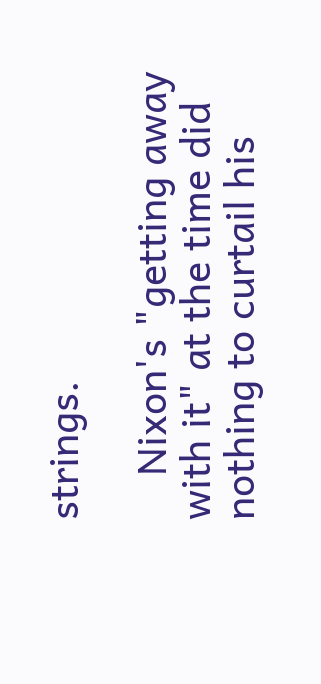strings.

    Nixon's "getting away with it" at the time did nothing to curtail his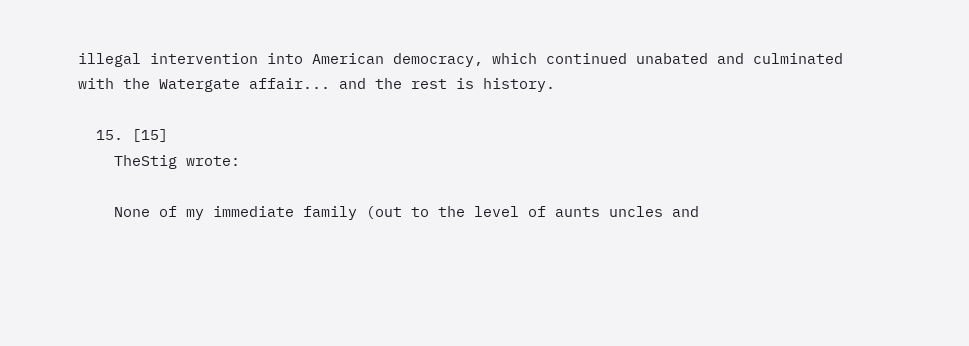illegal intervention into American democracy, which continued unabated and culminated with the Watergate affair... and the rest is history.

  15. [15]
    TheStig wrote:

    None of my immediate family (out to the level of aunts uncles and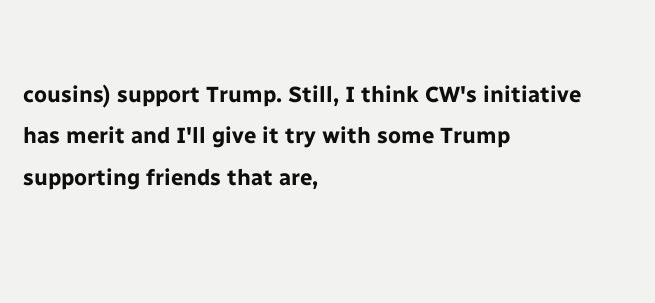cousins) support Trump. Still, I think CW's initiative has merit and I'll give it try with some Trump supporting friends that are,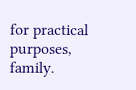for practical purposes, family.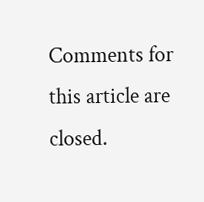Comments for this article are closed.